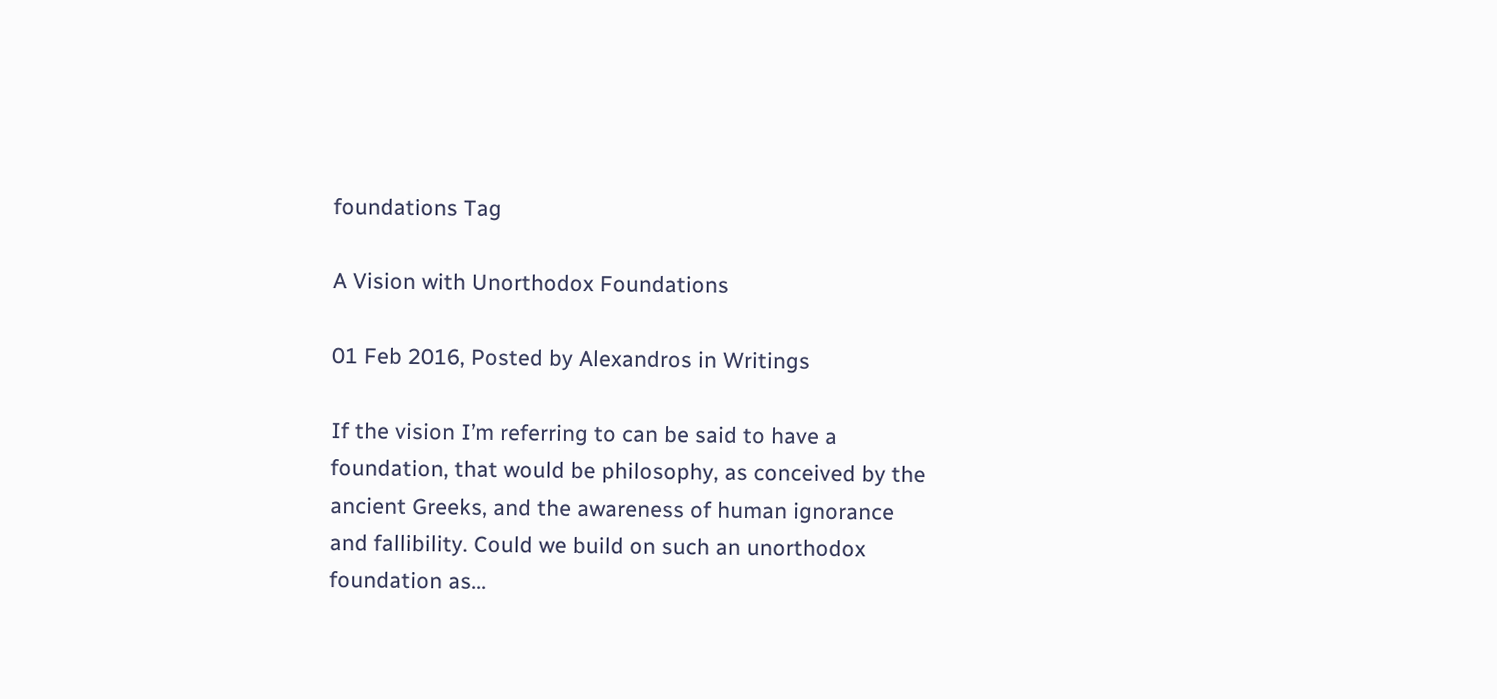foundations Tag

A Vision with Unorthodox Foundations

01 Feb 2016, Posted by Alexandros in Writings

If the vision I’m referring to can be said to have a foundation, that would be philosophy, as conceived by the ancient Greeks, and the awareness of human ignorance and fallibility. Could we build on such an unorthodox foundation as...